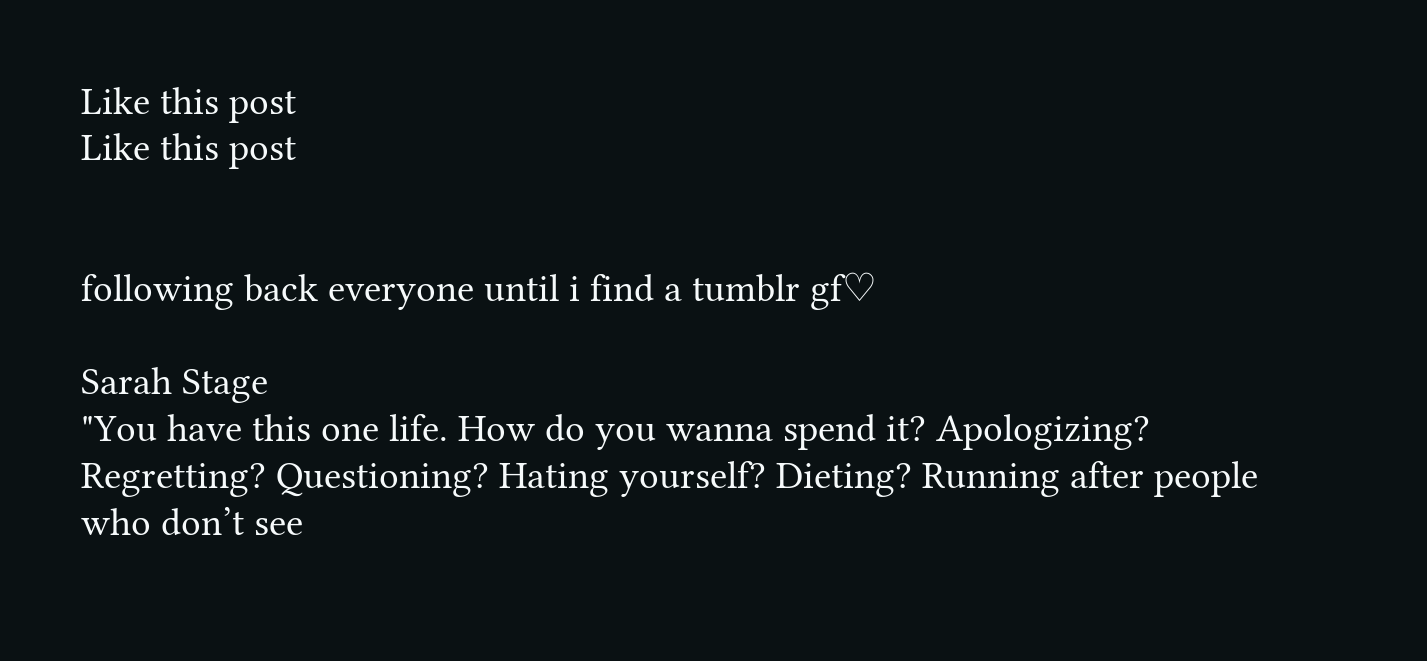Like this post
Like this post


following back everyone until i find a tumblr gf♡

Sarah Stage
"You have this one life. How do you wanna spend it? Apologizing? Regretting? Questioning? Hating yourself? Dieting? Running after people who don’t see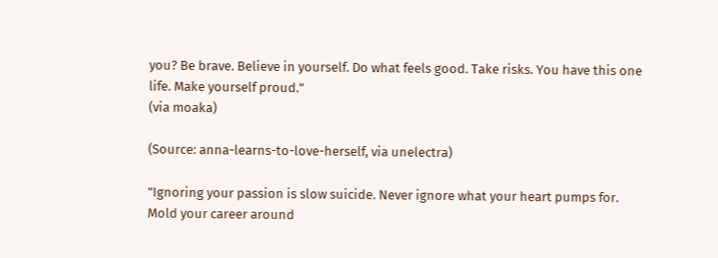you? Be brave. Believe in yourself. Do what feels good. Take risks. You have this one life. Make yourself proud."
(via moaka)

(Source: anna-learns-to-love-herself, via unelectra)

"Ignoring your passion is slow suicide. Never ignore what your heart pumps for. Mold your career around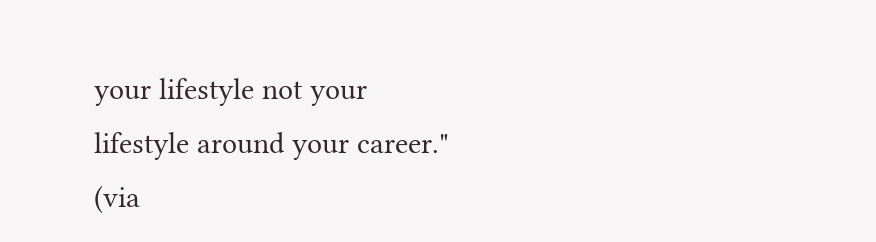your lifestyle not your lifestyle around your career."
(via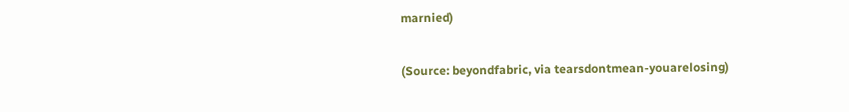marnied)

(Source: beyondfabric, via tearsdontmean-youarelosing)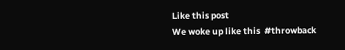Like this post
We woke up like this  #throwback